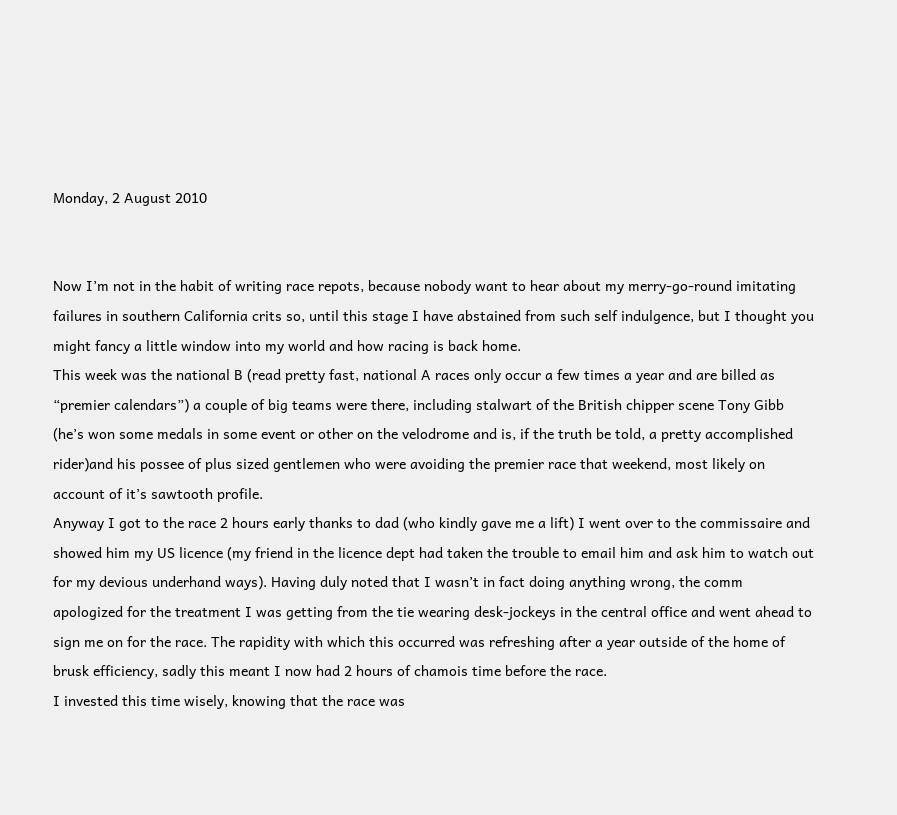Monday, 2 August 2010


Now I’m not in the habit of writing race repots, because nobody want to hear about my merry-go-round imitating failures in southern California crits so, until this stage I have abstained from such self indulgence, but I thought you might fancy a little window into my world and how racing is back home.
This week was the national B (read pretty fast, national A races only occur a few times a year and are billed as “premier calendars”) a couple of big teams were there, including stalwart of the British chipper scene Tony Gibb (he’s won some medals in some event or other on the velodrome and is, if the truth be told, a pretty accomplished rider)and his possee of plus sized gentlemen who were avoiding the premier race that weekend, most likely on account of it’s sawtooth profile.
Anyway I got to the race 2 hours early thanks to dad (who kindly gave me a lift) I went over to the commissaire and showed him my US licence (my friend in the licence dept had taken the trouble to email him and ask him to watch out for my devious underhand ways). Having duly noted that I wasn’t in fact doing anything wrong, the comm apologized for the treatment I was getting from the tie wearing desk-jockeys in the central office and went ahead to sign me on for the race. The rapidity with which this occurred was refreshing after a year outside of the home of brusk efficiency, sadly this meant I now had 2 hours of chamois time before the race.
I invested this time wisely, knowing that the race was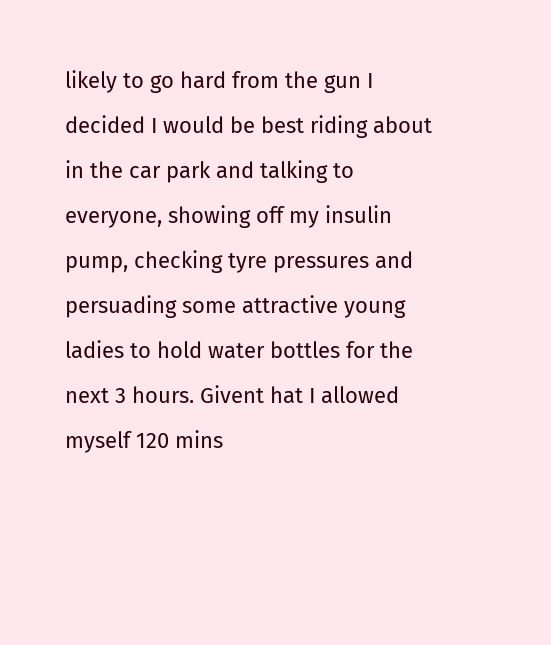likely to go hard from the gun I decided I would be best riding about in the car park and talking to everyone, showing off my insulin pump, checking tyre pressures and persuading some attractive young ladies to hold water bottles for the next 3 hours. Givent hat I allowed myself 120 mins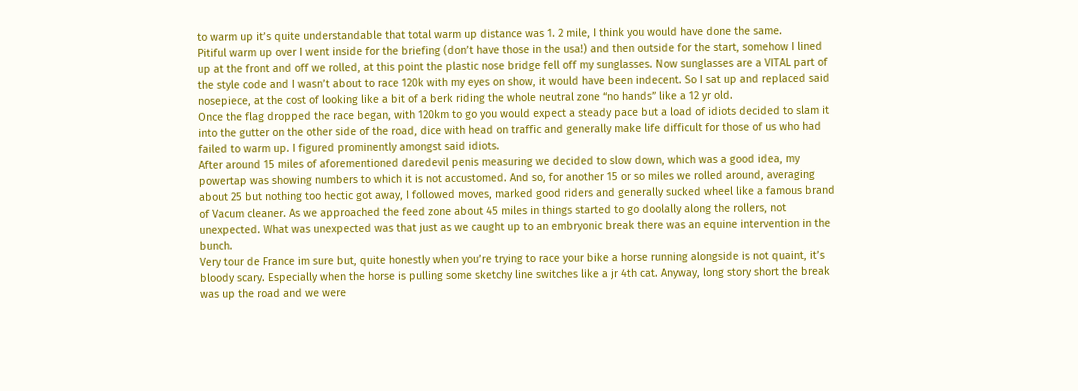to warm up it’s quite understandable that total warm up distance was 1. 2 mile, I think you would have done the same.
Pitiful warm up over I went inside for the briefing (don’t have those in the usa!) and then outside for the start, somehow I lined up at the front and off we rolled, at this point the plastic nose bridge fell off my sunglasses. Now sunglasses are a VITAL part of the style code and I wasn’t about to race 120k with my eyes on show, it would have been indecent. So I sat up and replaced said nosepiece, at the cost of looking like a bit of a berk riding the whole neutral zone “no hands” like a 12 yr old.
Once the flag dropped the race began, with 120km to go you would expect a steady pace but a load of idiots decided to slam it into the gutter on the other side of the road, dice with head on traffic and generally make life difficult for those of us who had failed to warm up. I figured prominently amongst said idiots.
After around 15 miles of aforementioned daredevil penis measuring we decided to slow down, which was a good idea, my powertap was showing numbers to which it is not accustomed. And so, for another 15 or so miles we rolled around, averaging about 25 but nothing too hectic got away, I followed moves, marked good riders and generally sucked wheel like a famous brand of Vacum cleaner. As we approached the feed zone about 45 miles in things started to go doolally along the rollers, not unexpected. What was unexpected was that just as we caught up to an embryonic break there was an equine intervention in the bunch.
Very tour de France im sure but, quite honestly when you’re trying to race your bike a horse running alongside is not quaint, it’s bloody scary. Especially when the horse is pulling some sketchy line switches like a jr 4th cat. Anyway, long story short the break was up the road and we were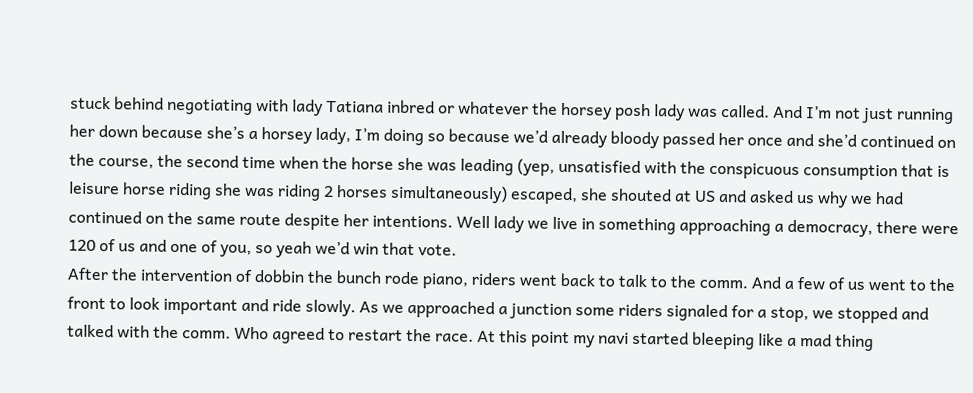stuck behind negotiating with lady Tatiana inbred or whatever the horsey posh lady was called. And I’m not just running her down because she’s a horsey lady, I’m doing so because we’d already bloody passed her once and she’d continued on the course, the second time when the horse she was leading (yep, unsatisfied with the conspicuous consumption that is leisure horse riding she was riding 2 horses simultaneously) escaped, she shouted at US and asked us why we had continued on the same route despite her intentions. Well lady we live in something approaching a democracy, there were 120 of us and one of you, so yeah we’d win that vote.
After the intervention of dobbin the bunch rode piano, riders went back to talk to the comm. And a few of us went to the front to look important and ride slowly. As we approached a junction some riders signaled for a stop, we stopped and talked with the comm. Who agreed to restart the race. At this point my navi started bleeping like a mad thing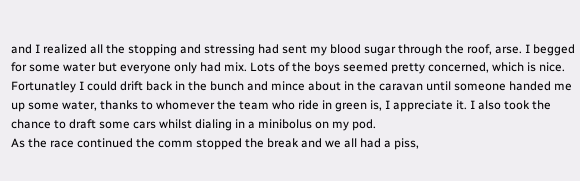and I realized all the stopping and stressing had sent my blood sugar through the roof, arse. I begged for some water but everyone only had mix. Lots of the boys seemed pretty concerned, which is nice. Fortunatley I could drift back in the bunch and mince about in the caravan until someone handed me up some water, thanks to whomever the team who ride in green is, I appreciate it. I also took the chance to draft some cars whilst dialing in a minibolus on my pod.
As the race continued the comm stopped the break and we all had a piss,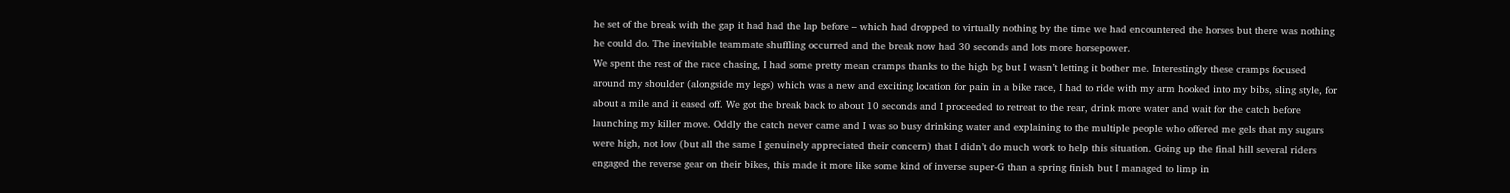he set of the break with the gap it had had the lap before – which had dropped to virtually nothing by the time we had encountered the horses but there was nothing he could do. The inevitable teammate shuffling occurred and the break now had 30 seconds and lots more horsepower.
We spent the rest of the race chasing, I had some pretty mean cramps thanks to the high bg but I wasn’t letting it bother me. Interestingly these cramps focused around my shoulder (alongside my legs) which was a new and exciting location for pain in a bike race, I had to ride with my arm hooked into my bibs, sling style, for about a mile and it eased off. We got the break back to about 10 seconds and I proceeded to retreat to the rear, drink more water and wait for the catch before launching my killer move. Oddly the catch never came and I was so busy drinking water and explaining to the multiple people who offered me gels that my sugars were high, not low (but all the same I genuinely appreciated their concern) that I didn’t do much work to help this situation. Going up the final hill several riders engaged the reverse gear on their bikes, this made it more like some kind of inverse super-G than a spring finish but I managed to limp in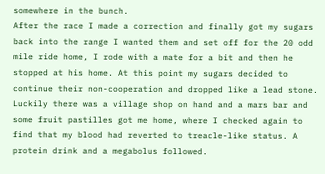somewhere in the bunch.
After the race I made a correction and finally got my sugars back into the range I wanted them and set off for the 20 odd mile ride home, I rode with a mate for a bit and then he stopped at his home. At this point my sugars decided to continue their non-cooperation and dropped like a lead stone. Luckily there was a village shop on hand and a mars bar and some fruit pastilles got me home, where I checked again to find that my blood had reverted to treacle-like status. A protein drink and a megabolus followed.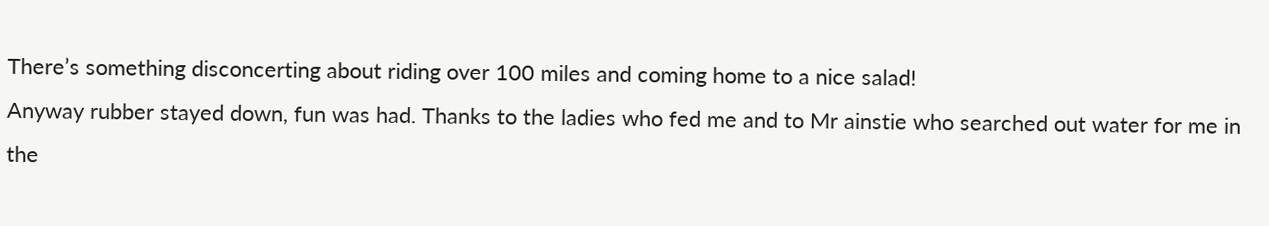There’s something disconcerting about riding over 100 miles and coming home to a nice salad!
Anyway rubber stayed down, fun was had. Thanks to the ladies who fed me and to Mr ainstie who searched out water for me in the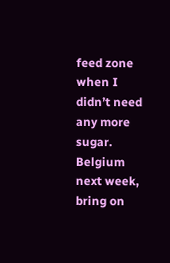feed zone when I didn’t need any more sugar. Belgium next week, bring on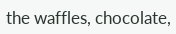the waffles, chocolate,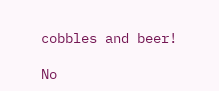cobbles and beer!

No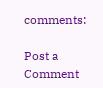comments:

Post a Comment